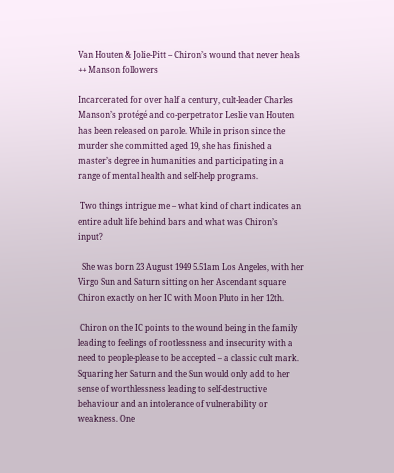Van Houten & Jolie-Pitt – Chiron’s wound that never heals ++ Manson followers

Incarcerated for over half a century, cult-leader Charles Manson’s protégé and co-perpetrator Leslie van Houten has been released on parole. While in prison since the murder she committed aged 19, she has finished a master’s degree in humanities and participating in a range of mental health and self-help programs.

 Two things intrigue me – what kind of chart indicates an entire adult life behind bars and what was Chiron’s input?

  She was born 23 August 1949 5.51am Los Angeles, with her Virgo Sun and Saturn sitting on her Ascendant square Chiron exactly on her IC with Moon Pluto in her 12th.

 Chiron on the IC points to the wound being in the family leading to feelings of rootlessness and insecurity with a need to people-please to be accepted – a classic cult mark. Squaring her Saturn and the Sun would only add to her sense of worthlessness leading to self-destructive behaviour and an intolerance of vulnerability or weakness. One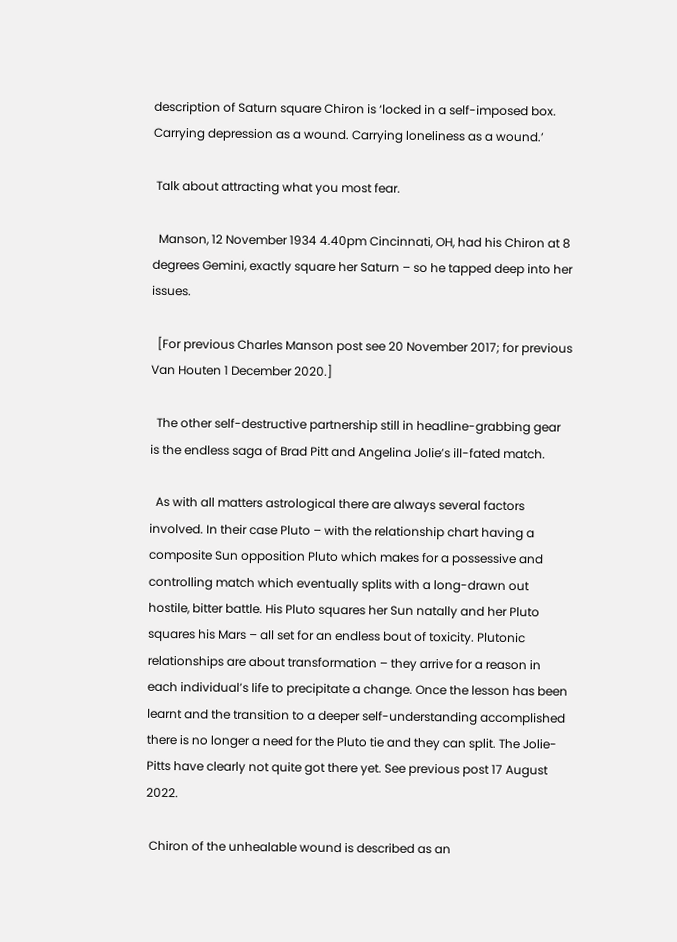description of Saturn square Chiron is ‘locked in a self-imposed box. Carrying depression as a wound. Carrying loneliness as a wound.’

 Talk about attracting what you most fear.

  Manson, 12 November 1934 4.40pm Cincinnati, OH, had his Chiron at 8 degrees Gemini, exactly square her Saturn – so he tapped deep into her issues.

  [For previous Charles Manson post see 20 November 2017; for previous Van Houten 1 December 2020.]

  The other self-destructive partnership still in headline-grabbing gear is the endless saga of Brad Pitt and Angelina Jolie’s ill-fated match.

  As with all matters astrological there are always several factors involved. In their case Pluto – with the relationship chart having a composite Sun opposition Pluto which makes for a possessive and controlling match which eventually splits with a long-drawn out hostile, bitter battle. His Pluto squares her Sun natally and her Pluto squares his Mars – all set for an endless bout of toxicity. Plutonic relationships are about transformation – they arrive for a reason in each individual’s life to precipitate a change. Once the lesson has been learnt and the transition to a deeper self-understanding accomplished there is no longer a need for the Pluto tie and they can split. The Jolie-Pitts have clearly not quite got there yet. See previous post 17 August 2022.

 Chiron of the unhealable wound is described as an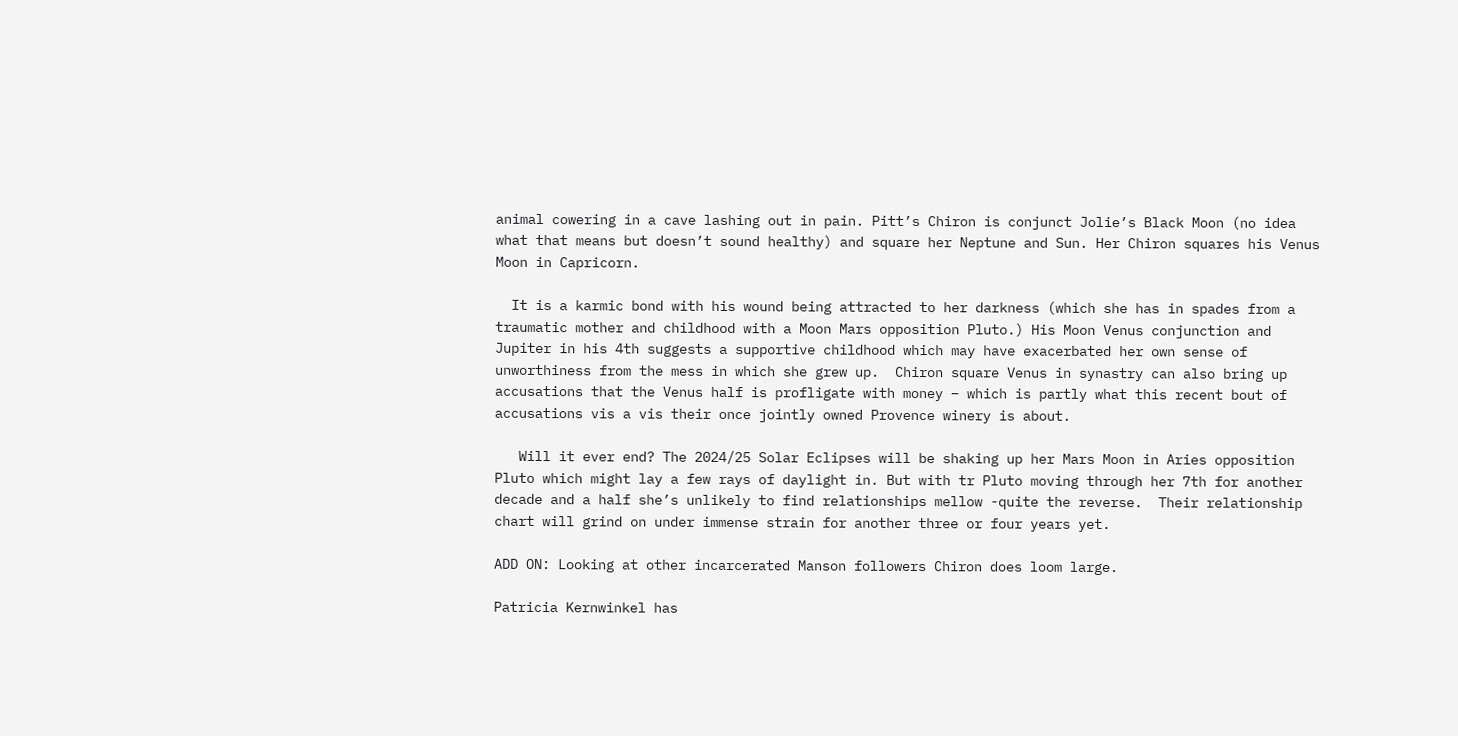animal cowering in a cave lashing out in pain. Pitt’s Chiron is conjunct Jolie’s Black Moon (no idea what that means but doesn’t sound healthy) and square her Neptune and Sun. Her Chiron squares his Venus Moon in Capricorn.

  It is a karmic bond with his wound being attracted to her darkness (which she has in spades from a traumatic mother and childhood with a Moon Mars opposition Pluto.) His Moon Venus conjunction and Jupiter in his 4th suggests a supportive childhood which may have exacerbated her own sense of unworthiness from the mess in which she grew up.  Chiron square Venus in synastry can also bring up accusations that the Venus half is profligate with money – which is partly what this recent bout of accusations vis a vis their once jointly owned Provence winery is about.

   Will it ever end? The 2024/25 Solar Eclipses will be shaking up her Mars Moon in Aries opposition Pluto which might lay a few rays of daylight in. But with tr Pluto moving through her 7th for another decade and a half she’s unlikely to find relationships mellow -quite the reverse.  Their relationship chart will grind on under immense strain for another three or four years yet.

ADD ON: Looking at other incarcerated Manson followers Chiron does loom large.

Patricia Kernwinkel has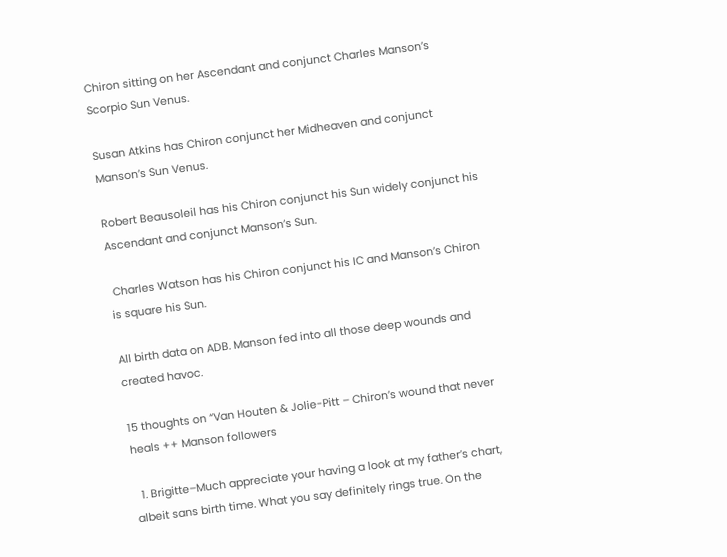Chiron sitting on her Ascendant and conjunct Charles Manson’s Scorpio Sun Venus.

Susan Atkins has Chiron conjunct her Midheaven and conjunct Manson’s Sun Venus.

Robert Beausoleil has his Chiron conjunct his Sun widely conjunct his Ascendant and conjunct Manson’s Sun.

 Charles Watson has his Chiron conjunct his IC and Manson’s Chiron is square his Sun.

All birth data on ADB. Manson fed into all those deep wounds and created havoc.

15 thoughts on “Van Houten & Jolie-Pitt – Chiron’s wound that never heals ++ Manson followers

  1. Brigitte–Much appreciate your having a look at my father’s chart, albeit sans birth time. What you say definitely rings true. On the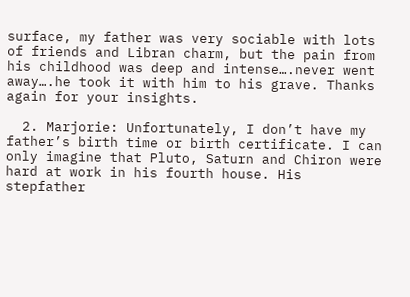surface, my father was very sociable with lots of friends and Libran charm, but the pain from his childhood was deep and intense….never went away….he took it with him to his grave. Thanks again for your insights.

  2. Marjorie: Unfortunately, I don’t have my father’s birth time or birth certificate. I can only imagine that Pluto, Saturn and Chiron were hard at work in his fourth house. His stepfather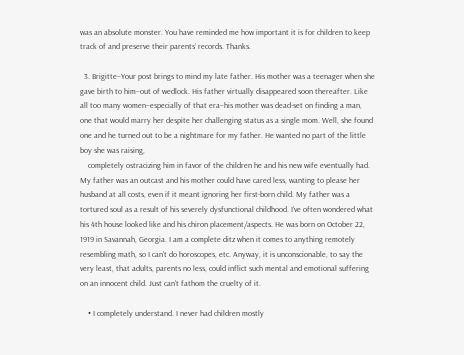was an absolute monster. You have reminded me how important it is for children to keep track of and preserve their parents’ records. Thanks.

  3. Brigitte–Your post brings to mind my late father. His mother was a teenager when she gave birth to him–out of wedlock. His father virtually disappeared soon thereafter. Like all too many women–especially of that era–his mother was dead-set on finding a man, one that would marry her despite her challenging status as a single mom. Well, she found one and he turned out to be a nightmare for my father. He wanted no part of the little boy she was raising,
    completely ostracizing him in favor of the children he and his new wife eventually had. My father was an outcast and his mother could have cared less, wanting to please her husband at all costs, even if it meant ignoring her first-born child. My father was a tortured soul as a result of his severely dysfunctional childhood. I’ve often wondered what his 4th house looked like and his chiron placement/aspects. He was born on October 22, 1919 in Savannah, Georgia. I am a complete ditz when it comes to anything remotely resembling math, so I can’t do horoscopes, etc. Anyway, it is unconscionable, to say the very least, that adults, parents no less, could inflict such mental and emotional suffering on an innocent child. Just can’t fathom the cruelty of it.

    • I completely understand. I never had children mostly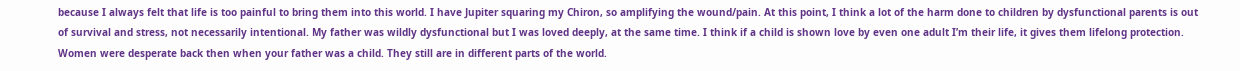because I always felt that life is too painful to bring them into this world. I have Jupiter squaring my Chiron, so amplifying the wound/pain. At this point, I think a lot of the harm done to children by dysfunctional parents is out of survival and stress, not necessarily intentional. My father was wildly dysfunctional but I was loved deeply, at the same time. I think if a child is shown love by even one adult I’m their life, it gives them lifelong protection. Women were desperate back then when your father was a child. They still are in different parts of the world.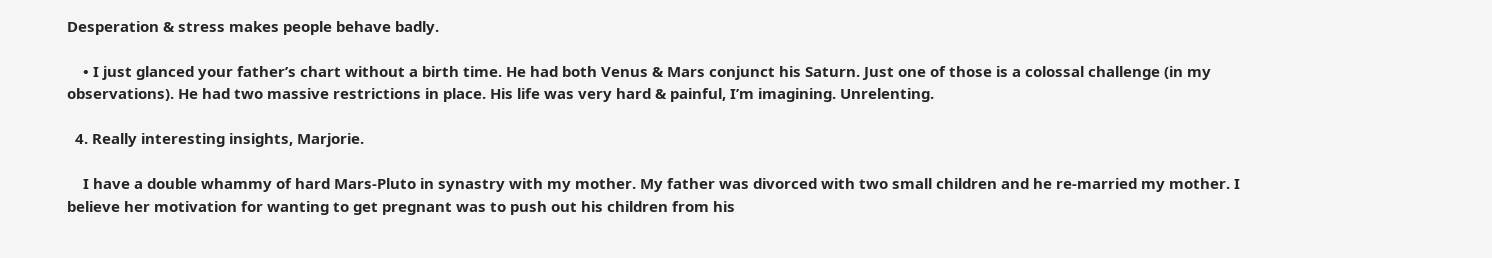Desperation & stress makes people behave badly.

    • I just glanced your father’s chart without a birth time. He had both Venus & Mars conjunct his Saturn. Just one of those is a colossal challenge (in my observations). He had two massive restrictions in place. His life was very hard & painful, I’m imagining. Unrelenting.

  4. Really interesting insights, Marjorie.

    I have a double whammy of hard Mars-Pluto in synastry with my mother. My father was divorced with two small children and he re-married my mother. I believe her motivation for wanting to get pregnant was to push out his children from his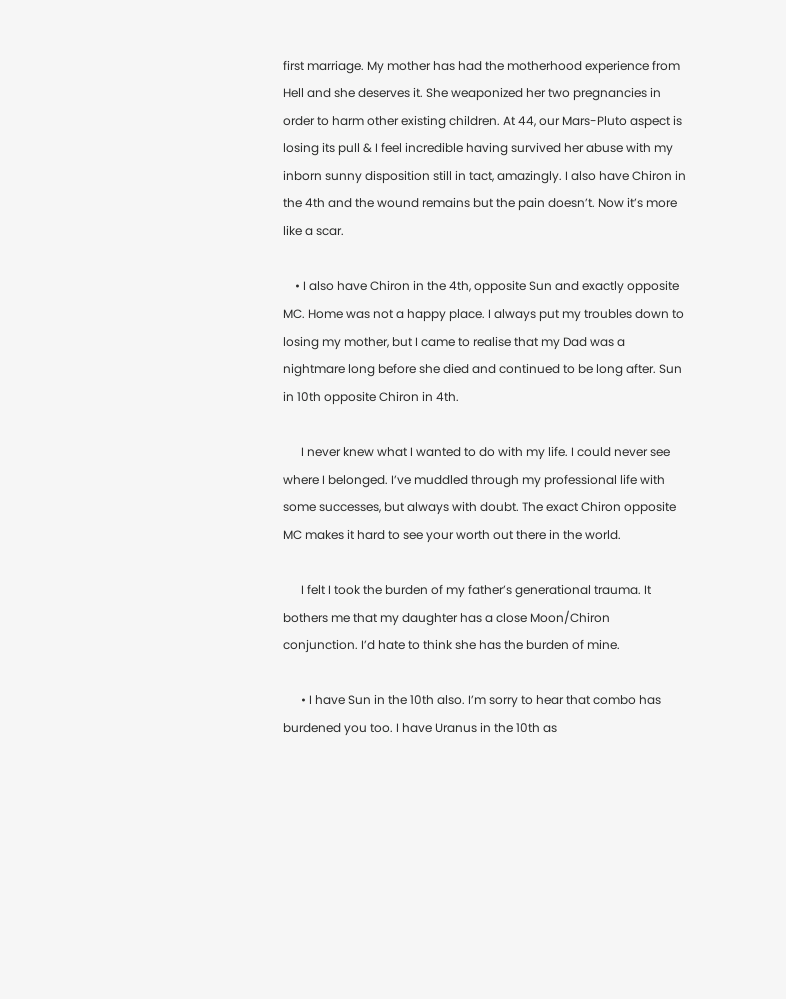first marriage. My mother has had the motherhood experience from Hell and she deserves it. She weaponized her two pregnancies in order to harm other existing children. At 44, our Mars-Pluto aspect is losing its pull & I feel incredible having survived her abuse with my inborn sunny disposition still in tact, amazingly. I also have Chiron in the 4th and the wound remains but the pain doesn’t. Now it’s more like a scar.

    • I also have Chiron in the 4th, opposite Sun and exactly opposite MC. Home was not a happy place. I always put my troubles down to losing my mother, but I came to realise that my Dad was a nightmare long before she died and continued to be long after. Sun in 10th opposite Chiron in 4th.

      I never knew what I wanted to do with my life. I could never see where I belonged. I’ve muddled through my professional life with some successes, but always with doubt. The exact Chiron opposite MC makes it hard to see your worth out there in the world.

      I felt I took the burden of my father’s generational trauma. It bothers me that my daughter has a close Moon/Chiron conjunction. I’d hate to think she has the burden of mine.

      • I have Sun in the 10th also. I’m sorry to hear that combo has burdened you too. I have Uranus in the 10th as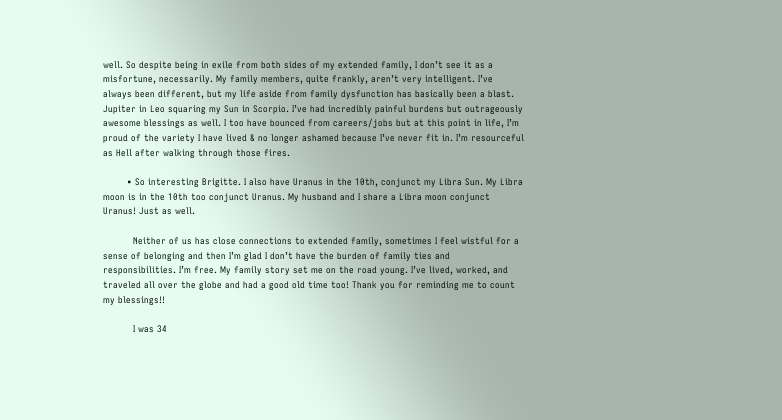well. So despite being in exile from both sides of my extended family, I don’t see it as a misfortune, necessarily. My family members, quite frankly, aren’t very intelligent. I’ve always been different, but my life aside from family dysfunction has basically been a blast. Jupiter in Leo squaring my Sun in Scorpio. I’ve had incredibly painful burdens but outrageously awesome blessings as well. I too have bounced from careers/jobs but at this point in life, I’m proud of the variety I have lived & no longer ashamed because I’ve never fit in. I’m resourceful as Hell after walking through those fires.

        • So interesting Brigitte. I also have Uranus in the 10th, conjunct my Libra Sun. My Libra moon is in the 10th too conjunct Uranus. My husband and I share a Libra moon conjunct Uranus! Just as well.

          Neither of us has close connections to extended family, sometimes I feel wistful for a sense of belonging and then I’m glad I don’t have the burden of family ties and responsibilities. I’m free. My family story set me on the road young. I’ve lived, worked, and traveled all over the globe and had a good old time too! Thank you for reminding me to count my blessings!!

          I was 34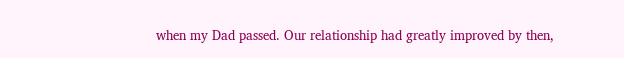when my Dad passed. Our relationship had greatly improved by then,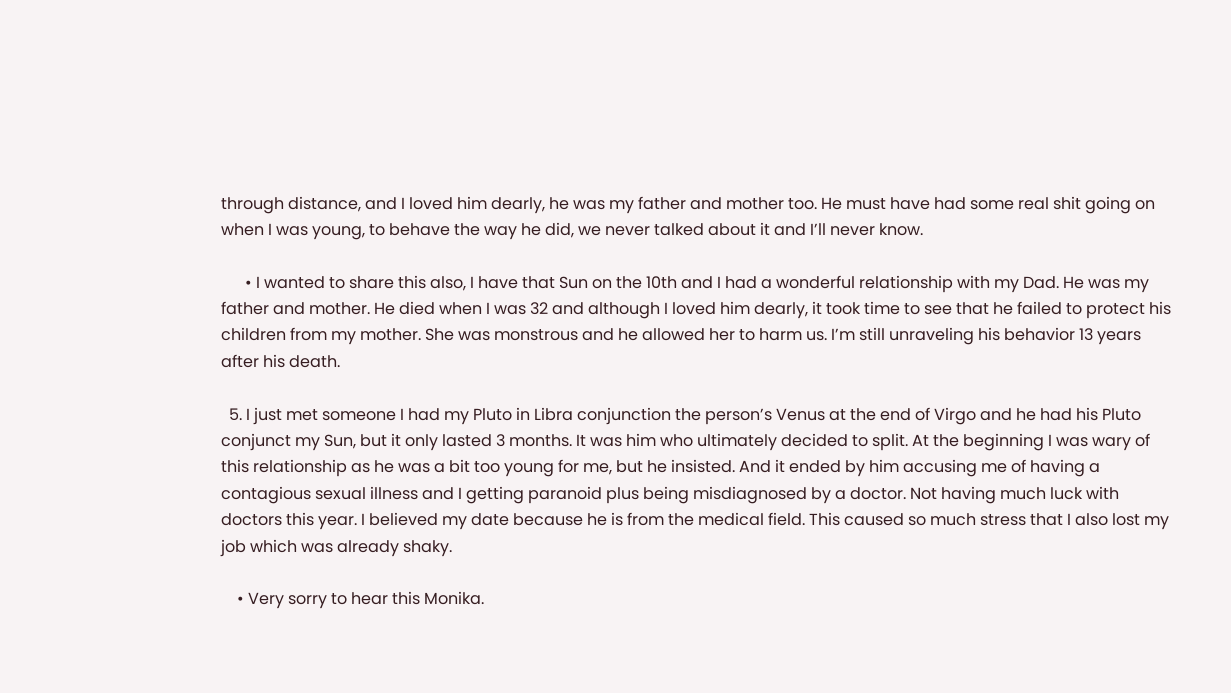through distance, and I loved him dearly, he was my father and mother too. He must have had some real shit going on when I was young, to behave the way he did, we never talked about it and I’ll never know.

      • I wanted to share this also, I have that Sun on the 10th and I had a wonderful relationship with my Dad. He was my father and mother. He died when I was 32 and although I loved him dearly, it took time to see that he failed to protect his children from my mother. She was monstrous and he allowed her to harm us. I’m still unraveling his behavior 13 years after his death.

  5. I just met someone I had my Pluto in Libra conjunction the person’s Venus at the end of Virgo and he had his Pluto conjunct my Sun, but it only lasted 3 months. It was him who ultimately decided to split. At the beginning I was wary of this relationship as he was a bit too young for me, but he insisted. And it ended by him accusing me of having a contagious sexual illness and I getting paranoid plus being misdiagnosed by a doctor. Not having much luck with doctors this year. I believed my date because he is from the medical field. This caused so much stress that I also lost my job which was already shaky.

    • Very sorry to hear this Monika.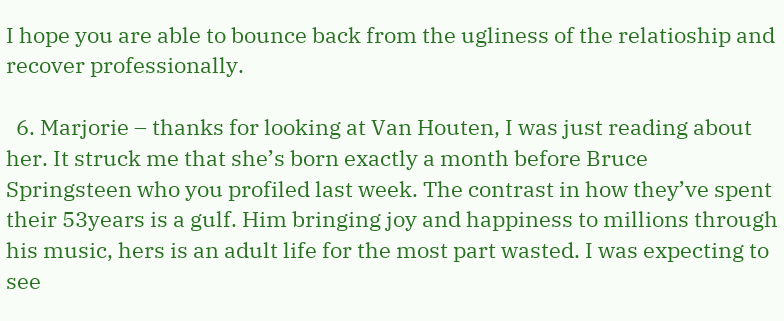I hope you are able to bounce back from the ugliness of the relatioship and recover professionally.

  6. Marjorie – thanks for looking at Van Houten, I was just reading about her. It struck me that she’s born exactly a month before Bruce Springsteen who you profiled last week. The contrast in how they’ve spent their 53years is a gulf. Him bringing joy and happiness to millions through his music, hers is an adult life for the most part wasted. I was expecting to see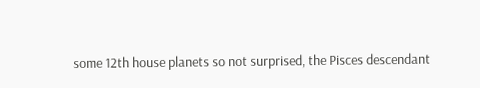some 12th house planets so not surprised, the Pisces descendant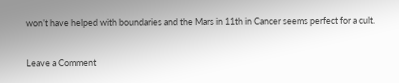won’t have helped with boundaries and the Mars in 11th in Cancer seems perfect for a cult.

Leave a Comment